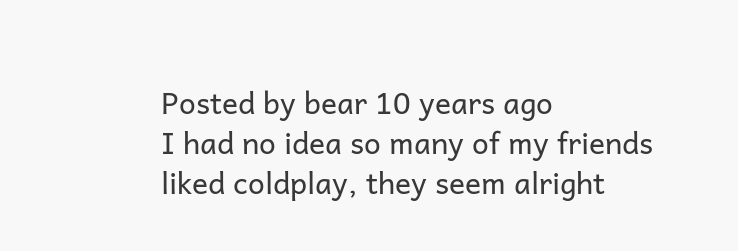Posted by bear 10 years ago
I had no idea so many of my friends liked coldplay, they seem alright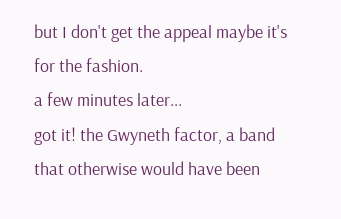but I don't get the appeal maybe it's for the fashion.
a few minutes later...
got it! the Gwyneth factor, a band that otherwise would have been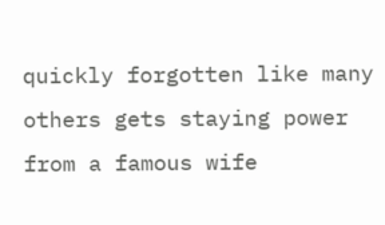quickly forgotten like many others gets staying power from a famous wife